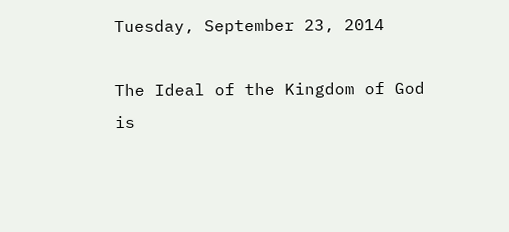Tuesday, September 23, 2014

The Ideal of the Kingdom of God is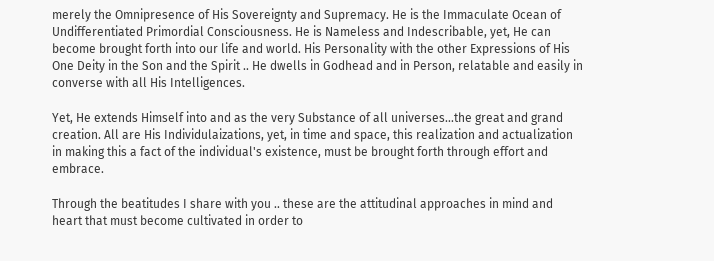merely the Omnipresence of His Sovereignty and Supremacy. He is the Immaculate Ocean of Undifferentiated Primordial Consciousness. He is Nameless and Indescribable, yet, He can become brought forth into our life and world. His Personality with the other Expressions of His One Deity in the Son and the Spirit .. He dwells in Godhead and in Person, relatable and easily in converse with all His Intelligences.

Yet, He extends Himself into and as the very Substance of all universes...the great and grand creation. All are His Individulaizations, yet, in time and space, this realization and actualization in making this a fact of the individual's existence, must be brought forth through effort and embrace.

Through the beatitudes I share with you .. these are the attitudinal approaches in mind and heart that must become cultivated in order to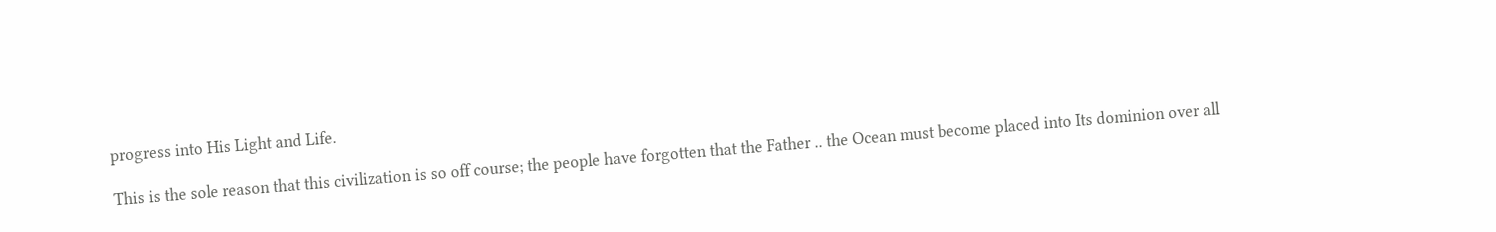progress into His Light and Life.

This is the sole reason that this civilization is so off course; the people have forgotten that the Father .. the Ocean must become placed into Its dominion over all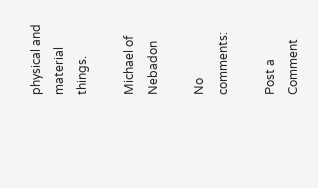physical and material things.

Michael of Nebadon

No comments:

Post a Comment